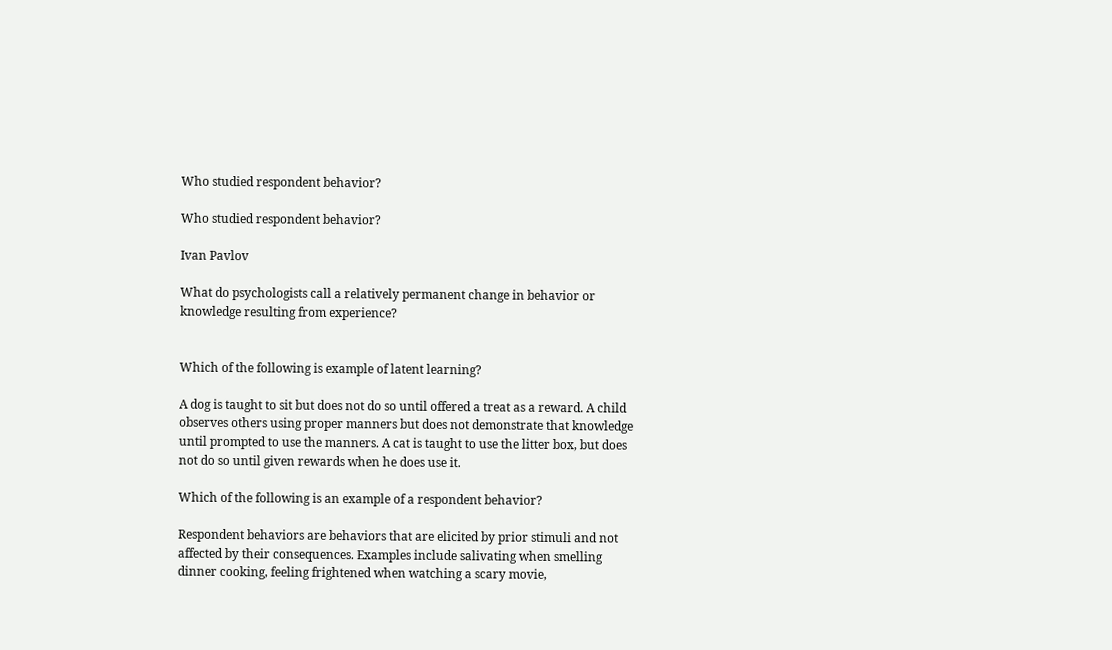Who studied respondent behavior?

Who studied respondent behavior?

Ivan Pavlov

What do psychologists call a relatively permanent change in behavior or knowledge resulting from experience?


Which of the following is example of latent learning?

A dog is taught to sit but does not do so until offered a treat as a reward. A child observes others using proper manners but does not demonstrate that knowledge until prompted to use the manners. A cat is taught to use the litter box, but does not do so until given rewards when he does use it.

Which of the following is an example of a respondent behavior?

Respondent behaviors are behaviors that are elicited by prior stimuli and not affected by their consequences. Examples include salivating when smelling dinner cooking, feeling frightened when watching a scary movie,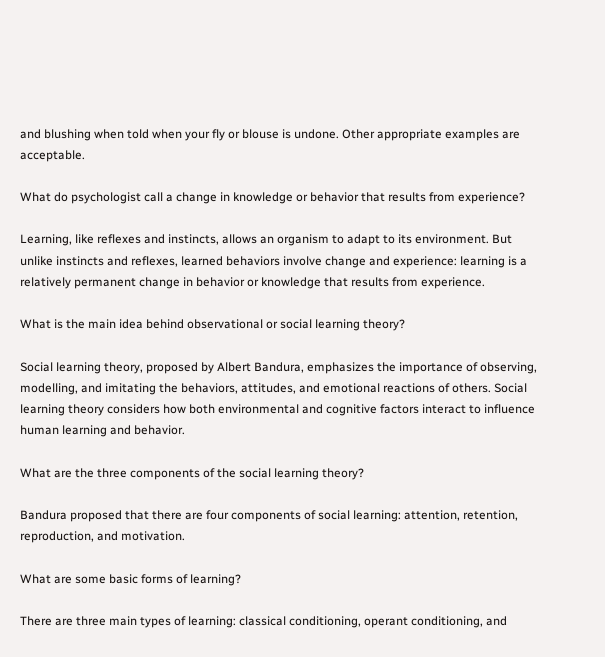and blushing when told when your fly or blouse is undone. Other appropriate examples are acceptable.

What do psychologist call a change in knowledge or behavior that results from experience?

Learning, like reflexes and instincts, allows an organism to adapt to its environment. But unlike instincts and reflexes, learned behaviors involve change and experience: learning is a relatively permanent change in behavior or knowledge that results from experience.

What is the main idea behind observational or social learning theory?

Social learning theory, proposed by Albert Bandura, emphasizes the importance of observing, modelling, and imitating the behaviors, attitudes, and emotional reactions of others. Social learning theory considers how both environmental and cognitive factors interact to influence human learning and behavior.

What are the three components of the social learning theory?

Bandura proposed that there are four components of social learning: attention, retention, reproduction, and motivation.

What are some basic forms of learning?

There are three main types of learning: classical conditioning, operant conditioning, and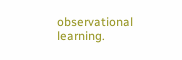observational learning.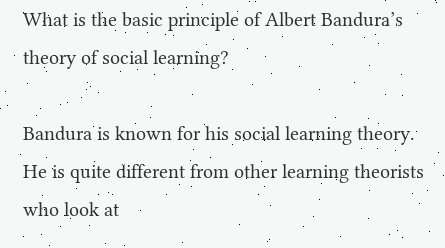What is the basic principle of Albert Bandura’s theory of social learning?

Bandura is known for his social learning theory. He is quite different from other learning theorists who look at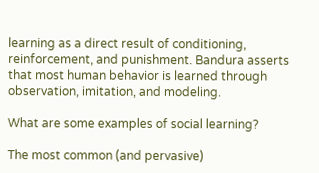learning as a direct result of conditioning, reinforcement, and punishment. Bandura asserts that most human behavior is learned through observation, imitation, and modeling.

What are some examples of social learning?

The most common (and pervasive)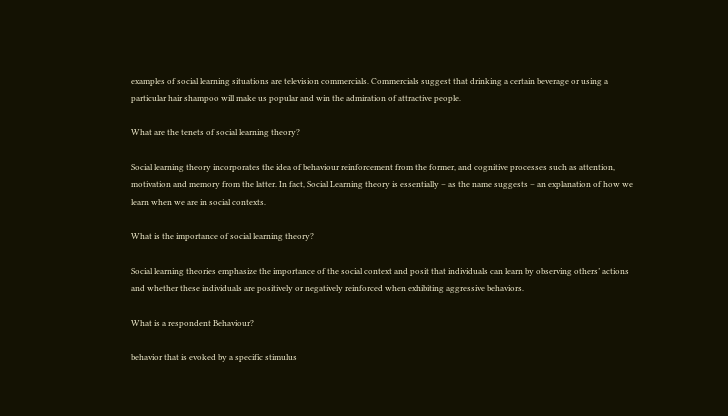examples of social learning situations are television commercials. Commercials suggest that drinking a certain beverage or using a particular hair shampoo will make us popular and win the admiration of attractive people.

What are the tenets of social learning theory?

Social learning theory incorporates the idea of behaviour reinforcement from the former, and cognitive processes such as attention, motivation and memory from the latter. In fact, Social Learning theory is essentially – as the name suggests – an explanation of how we learn when we are in social contexts.

What is the importance of social learning theory?

Social learning theories emphasize the importance of the social context and posit that individuals can learn by observing others’ actions and whether these individuals are positively or negatively reinforced when exhibiting aggressive behaviors.

What is a respondent Behaviour?

behavior that is evoked by a specific stimulus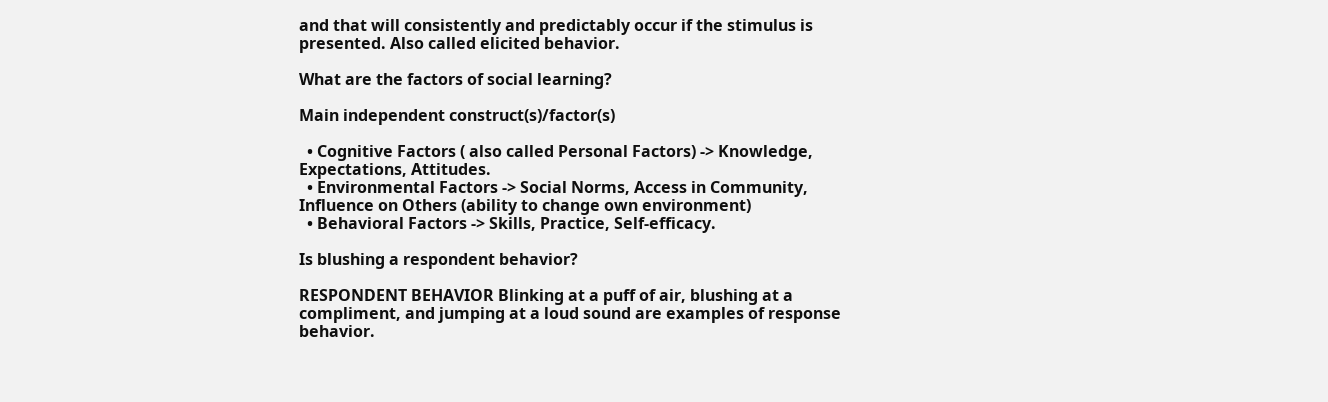and that will consistently and predictably occur if the stimulus is presented. Also called elicited behavior.

What are the factors of social learning?

Main independent construct(s)/factor(s)

  • Cognitive Factors ( also called Personal Factors) -> Knowledge, Expectations, Attitudes.
  • Environmental Factors -> Social Norms, Access in Community, Influence on Others (ability to change own environment)
  • Behavioral Factors -> Skills, Practice, Self-efficacy.

Is blushing a respondent behavior?

RESPONDENT BEHAVIOR Blinking at a puff of air, blushing at a compliment, and jumping at a loud sound are examples of response behavior.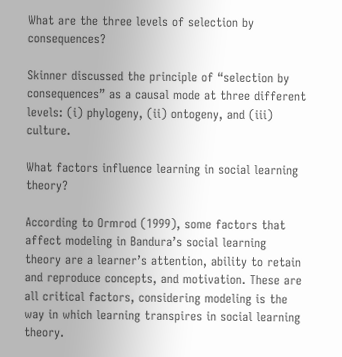What are the three levels of selection by consequences?

Skinner discussed the principle of “selection by consequences” as a causal mode at three different levels: (i) phylogeny, (ii) ontogeny, and (iii) culture.

What factors influence learning in social learning theory?

According to Ormrod (1999), some factors that affect modeling in Bandura’s social learning theory are a learner’s attention, ability to retain and reproduce concepts, and motivation. These are all critical factors, considering modeling is the way in which learning transpires in social learning theory.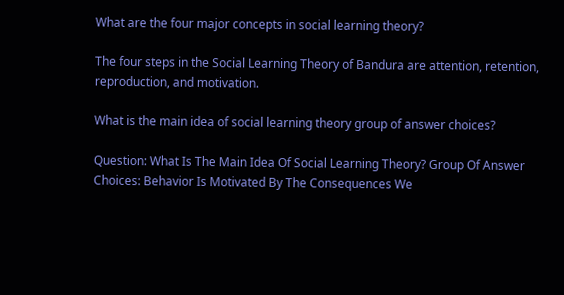What are the four major concepts in social learning theory?

The four steps in the Social Learning Theory of Bandura are attention, retention, reproduction, and motivation.

What is the main idea of social learning theory group of answer choices?

Question: What Is The Main Idea Of Social Learning Theory? Group Of Answer Choices: Behavior Is Motivated By The Consequences We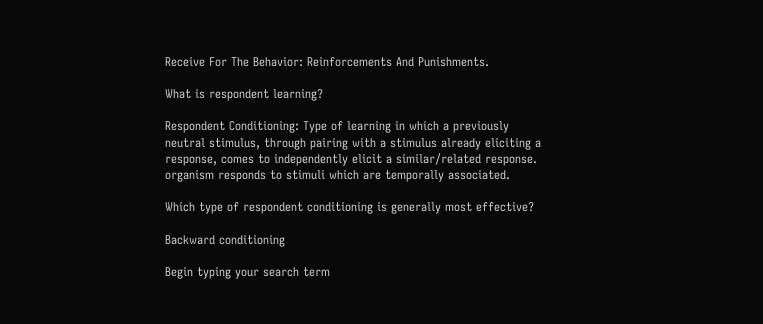Receive For The Behavior: Reinforcements And Punishments.

What is respondent learning?

Respondent Conditioning: Type of learning in which a previously neutral stimulus, through pairing with a stimulus already eliciting a response, comes to independently elicit a similar/related response. organism responds to stimuli which are temporally associated.

Which type of respondent conditioning is generally most effective?

Backward conditioning

Begin typing your search term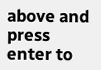above and press enter to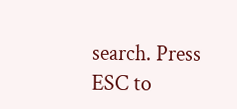search. Press ESC to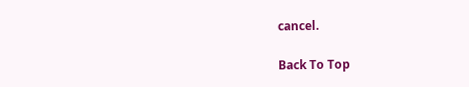cancel.

Back To Top